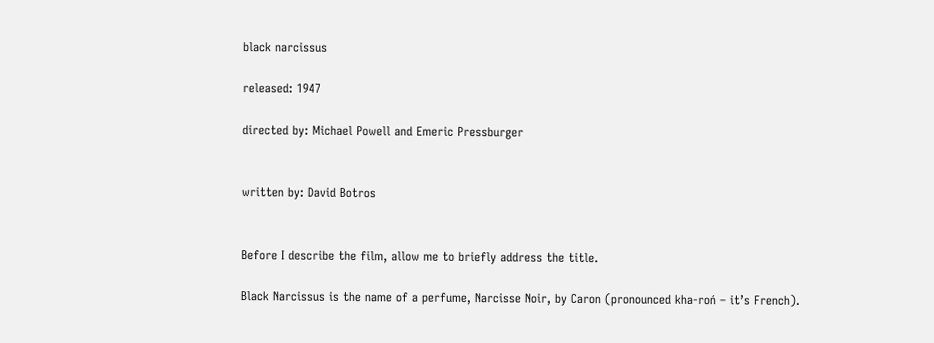black narcissus

released: 1947

directed by: Michael Powell and Emeric Pressburger


written by: David Botros


Before I describe the film, allow me to briefly address the title.

Black Narcissus is the name of a perfume, Narcisse Noir, by Caron (pronounced kha-roń – it’s French).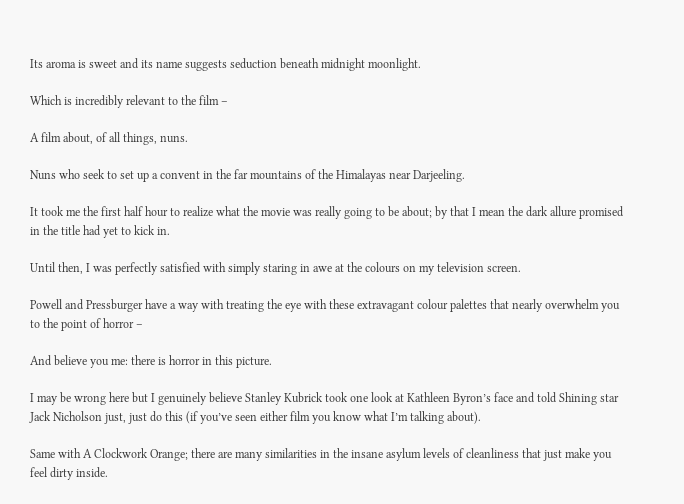Its aroma is sweet and its name suggests seduction beneath midnight moonlight.

Which is incredibly relevant to the film –

A film about, of all things, nuns.

Nuns who seek to set up a convent in the far mountains of the Himalayas near Darjeeling.

It took me the first half hour to realize what the movie was really going to be about; by that I mean the dark allure promised in the title had yet to kick in.

Until then, I was perfectly satisfied with simply staring in awe at the colours on my television screen.

Powell and Pressburger have a way with treating the eye with these extravagant colour palettes that nearly overwhelm you to the point of horror –

And believe you me: there is horror in this picture.

I may be wrong here but I genuinely believe Stanley Kubrick took one look at Kathleen Byron’s face and told Shining star Jack Nicholson just, just do this (if you’ve seen either film you know what I’m talking about).

Same with A Clockwork Orange; there are many similarities in the insane asylum levels of cleanliness that just make you feel dirty inside.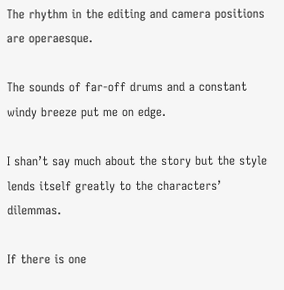The rhythm in the editing and camera positions are operaesque.

The sounds of far-off drums and a constant windy breeze put me on edge.

I shan’t say much about the story but the style lends itself greatly to the characters’ dilemmas.

If there is one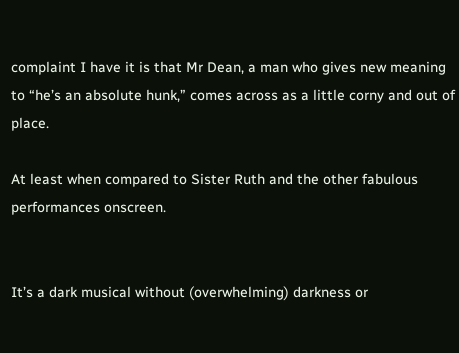complaint I have it is that Mr Dean, a man who gives new meaning to “he’s an absolute hunk,” comes across as a little corny and out of place.

At least when compared to Sister Ruth and the other fabulous performances onscreen.


It’s a dark musical without (overwhelming) darkness or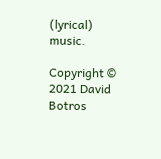(lyrical) music.

Copyright © 2021 David Botros